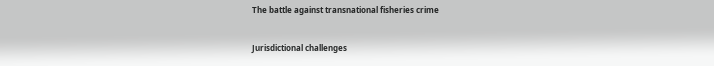The battle against transnational fisheries crime

Jurisdictional challenges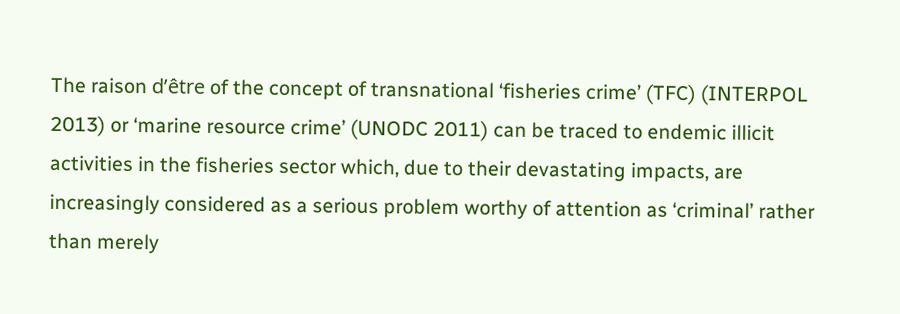The raison d’être of the concept of transnational ‘fisheries crime’ (TFC) (INTERPOL 2013) or ‘marine resource crime’ (UNODC 2011) can be traced to endemic illicit activities in the fisheries sector which, due to their devastating impacts, are increasingly considered as a serious problem worthy of attention as ‘criminal’ rather than merely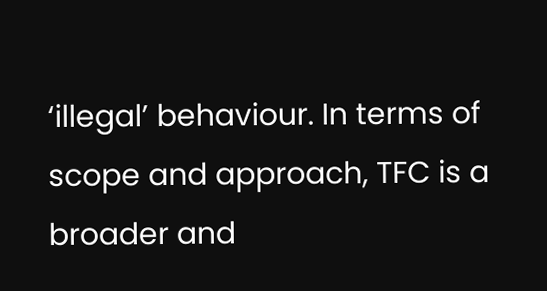‘illegal’ behaviour. In terms of scope and approach, TFC is a broader and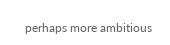perhaps more ambitious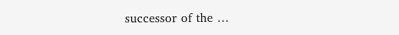successor of the …